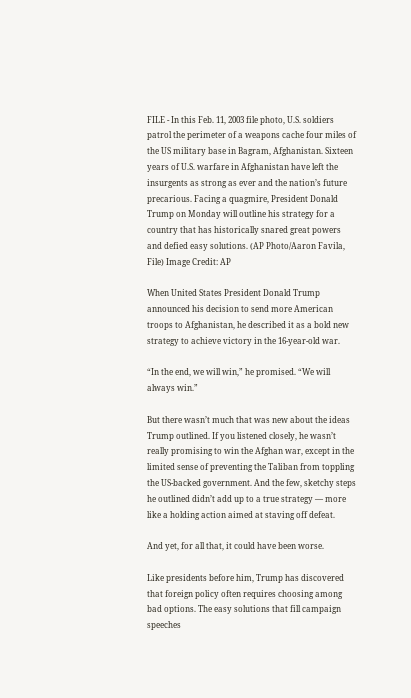FILE - In this Feb. 11, 2003 file photo, U.S. soldiers patrol the perimeter of a weapons cache four miles of the US military base in Bagram, Afghanistan. Sixteen years of U.S. warfare in Afghanistan have left the insurgents as strong as ever and the nation’s future precarious. Facing a quagmire, President Donald Trump on Monday will outline his strategy for a country that has historically snared great powers and defied easy solutions. (AP Photo/Aaron Favila, File) Image Credit: AP

When United States President Donald Trump announced his decision to send more American troops to Afghanistan, he described it as a bold new strategy to achieve victory in the 16-year-old war.

“In the end, we will win,” he promised. “We will always win.”

But there wasn’t much that was new about the ideas Trump outlined. If you listened closely, he wasn’t really promising to win the Afghan war, except in the limited sense of preventing the Taliban from toppling the US-backed government. And the few, sketchy steps he outlined didn’t add up to a true strategy — more like a holding action aimed at staving off defeat.

And yet, for all that, it could have been worse.

Like presidents before him, Trump has discovered that foreign policy often requires choosing among bad options. The easy solutions that fill campaign speeches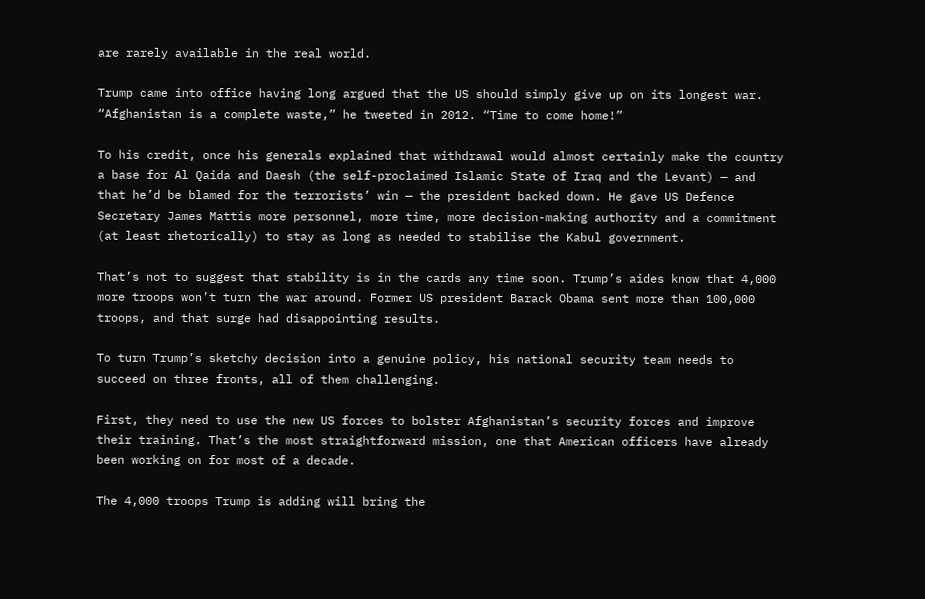are rarely available in the real world.

Trump came into office having long argued that the US should simply give up on its longest war. “Afghanistan is a complete waste,” he tweeted in 2012. “Time to come home!”

To his credit, once his generals explained that withdrawal would almost certainly make the country a base for Al Qaida and Daesh (the self-proclaimed Islamic State of Iraq and the Levant) — and that he’d be blamed for the terrorists’ win — the president backed down. He gave US Defence Secretary James Mattis more personnel, more time, more decision-making authority and a commitment (at least rhetorically) to stay as long as needed to stabilise the Kabul government.

That’s not to suggest that stability is in the cards any time soon. Trump’s aides know that 4,000 more troops won’t turn the war around. Former US president Barack Obama sent more than 100,000 troops, and that surge had disappointing results.

To turn Trump’s sketchy decision into a genuine policy, his national security team needs to succeed on three fronts, all of them challenging.

First, they need to use the new US forces to bolster Afghanistan’s security forces and improve their training. That’s the most straightforward mission, one that American officers have already been working on for most of a decade.

The 4,000 troops Trump is adding will bring the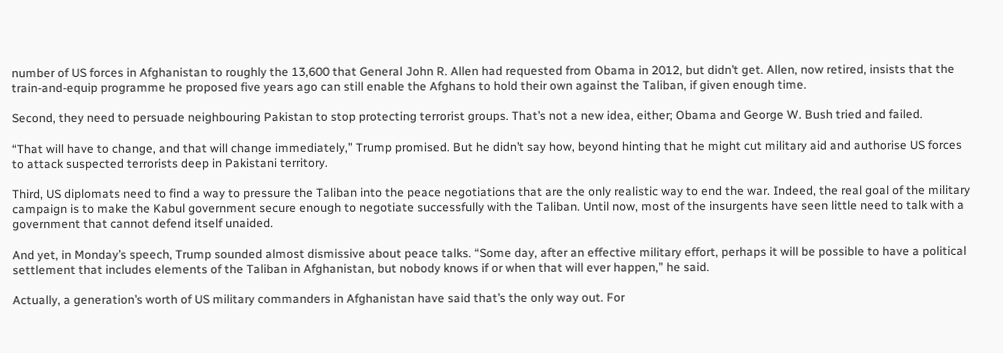number of US forces in Afghanistan to roughly the 13,600 that General John R. Allen had requested from Obama in 2012, but didn’t get. Allen, now retired, insists that the train-and-equip programme he proposed five years ago can still enable the Afghans to hold their own against the Taliban, if given enough time.

Second, they need to persuade neighbouring Pakistan to stop protecting terrorist groups. That’s not a new idea, either; Obama and George W. Bush tried and failed.

“That will have to change, and that will change immediately,” Trump promised. But he didn’t say how, beyond hinting that he might cut military aid and authorise US forces to attack suspected terrorists deep in Pakistani territory.

Third, US diplomats need to find a way to pressure the Taliban into the peace negotiations that are the only realistic way to end the war. Indeed, the real goal of the military campaign is to make the Kabul government secure enough to negotiate successfully with the Taliban. Until now, most of the insurgents have seen little need to talk with a government that cannot defend itself unaided.

And yet, in Monday’s speech, Trump sounded almost dismissive about peace talks. “Some day, after an effective military effort, perhaps it will be possible to have a political settlement that includes elements of the Taliban in Afghanistan, but nobody knows if or when that will ever happen,” he said.

Actually, a generation’s worth of US military commanders in Afghanistan have said that’s the only way out. For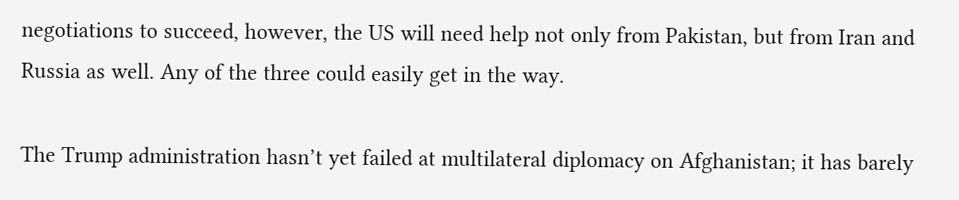negotiations to succeed, however, the US will need help not only from Pakistan, but from Iran and Russia as well. Any of the three could easily get in the way.

The Trump administration hasn’t yet failed at multilateral diplomacy on Afghanistan; it has barely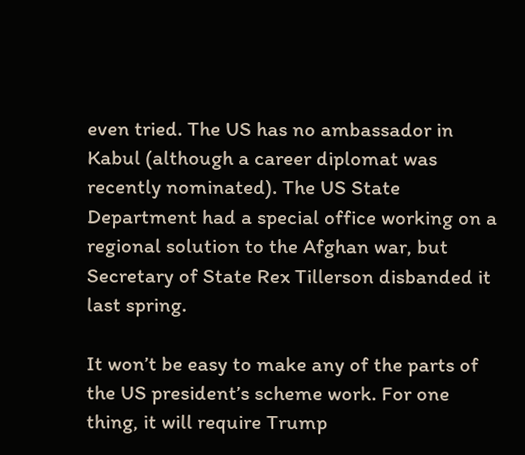even tried. The US has no ambassador in Kabul (although a career diplomat was recently nominated). The US State Department had a special office working on a regional solution to the Afghan war, but Secretary of State Rex Tillerson disbanded it last spring.

It won’t be easy to make any of the parts of the US president’s scheme work. For one thing, it will require Trump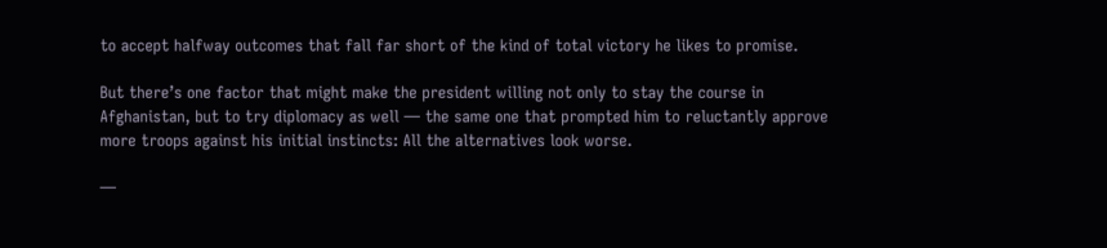to accept halfway outcomes that fall far short of the kind of total victory he likes to promise.

But there’s one factor that might make the president willing not only to stay the course in Afghanistan, but to try diplomacy as well — the same one that prompted him to reluctantly approve more troops against his initial instincts: All the alternatives look worse.

—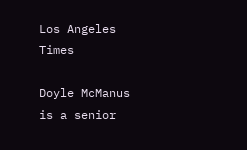Los Angeles Times

Doyle McManus is a senior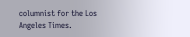columnist for the Los Angeles Times.